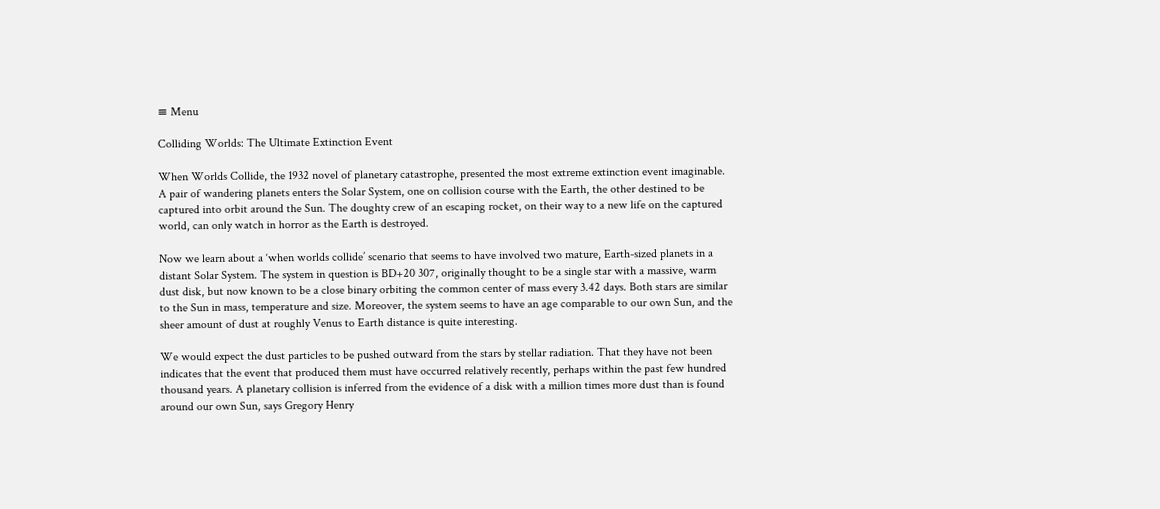≡ Menu

Colliding Worlds: The Ultimate Extinction Event

When Worlds Collide, the 1932 novel of planetary catastrophe, presented the most extreme extinction event imaginable. A pair of wandering planets enters the Solar System, one on collision course with the Earth, the other destined to be captured into orbit around the Sun. The doughty crew of an escaping rocket, on their way to a new life on the captured world, can only watch in horror as the Earth is destroyed.

Now we learn about a ‘when worlds collide’ scenario that seems to have involved two mature, Earth-sized planets in a distant Solar System. The system in question is BD+20 307, originally thought to be a single star with a massive, warm dust disk, but now known to be a close binary orbiting the common center of mass every 3.42 days. Both stars are similar to the Sun in mass, temperature and size. Moreover, the system seems to have an age comparable to our own Sun, and the sheer amount of dust at roughly Venus to Earth distance is quite interesting.

We would expect the dust particles to be pushed outward from the stars by stellar radiation. That they have not been indicates that the event that produced them must have occurred relatively recently, perhaps within the past few hundred thousand years. A planetary collision is inferred from the evidence of a disk with a million times more dust than is found around our own Sun, says Gregory Henry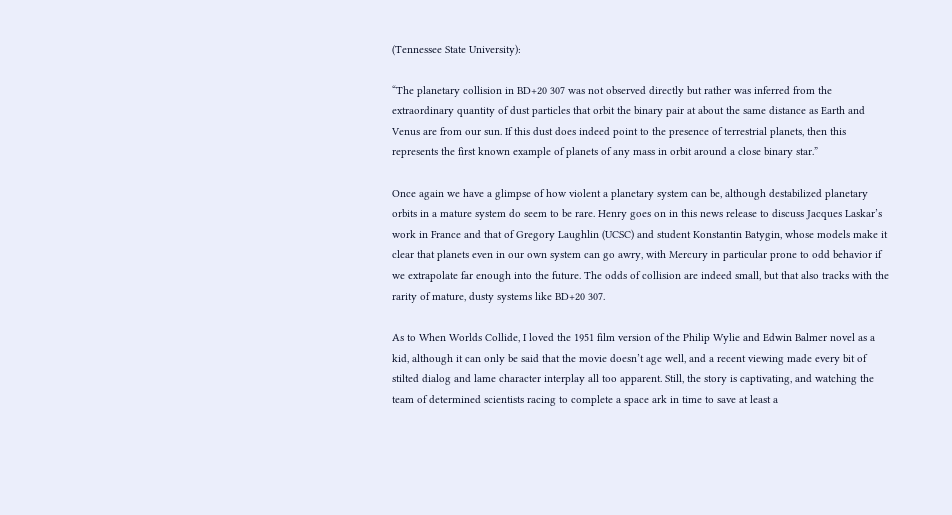(Tennessee State University):

“The planetary collision in BD+20 307 was not observed directly but rather was inferred from the extraordinary quantity of dust particles that orbit the binary pair at about the same distance as Earth and Venus are from our sun. If this dust does indeed point to the presence of terrestrial planets, then this represents the first known example of planets of any mass in orbit around a close binary star.”

Once again we have a glimpse of how violent a planetary system can be, although destabilized planetary orbits in a mature system do seem to be rare. Henry goes on in this news release to discuss Jacques Laskar’s work in France and that of Gregory Laughlin (UCSC) and student Konstantin Batygin, whose models make it clear that planets even in our own system can go awry, with Mercury in particular prone to odd behavior if we extrapolate far enough into the future. The odds of collision are indeed small, but that also tracks with the rarity of mature, dusty systems like BD+20 307.

As to When Worlds Collide, I loved the 1951 film version of the Philip Wylie and Edwin Balmer novel as a kid, although it can only be said that the movie doesn’t age well, and a recent viewing made every bit of stilted dialog and lame character interplay all too apparent. Still, the story is captivating, and watching the team of determined scientists racing to complete a space ark in time to save at least a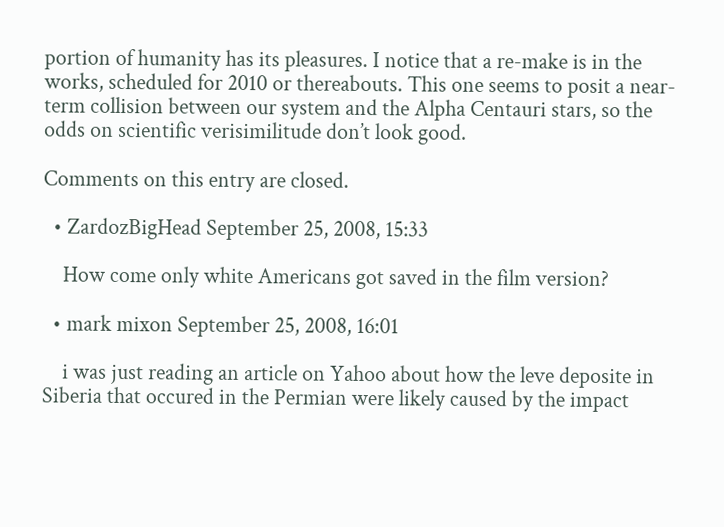portion of humanity has its pleasures. I notice that a re-make is in the works, scheduled for 2010 or thereabouts. This one seems to posit a near-term collision between our system and the Alpha Centauri stars, so the odds on scientific verisimilitude don’t look good.

Comments on this entry are closed.

  • ZardozBigHead September 25, 2008, 15:33

    How come only white Americans got saved in the film version?

  • mark mixon September 25, 2008, 16:01

    i was just reading an article on Yahoo about how the leve deposite in Siberia that occured in the Permian were likely caused by the impact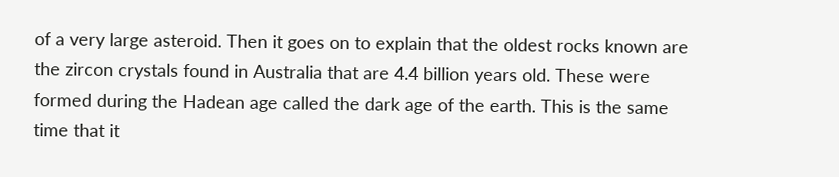of a very large asteroid. Then it goes on to explain that the oldest rocks known are the zircon crystals found in Australia that are 4.4 billion years old. These were formed during the Hadean age called the dark age of the earth. This is the same time that it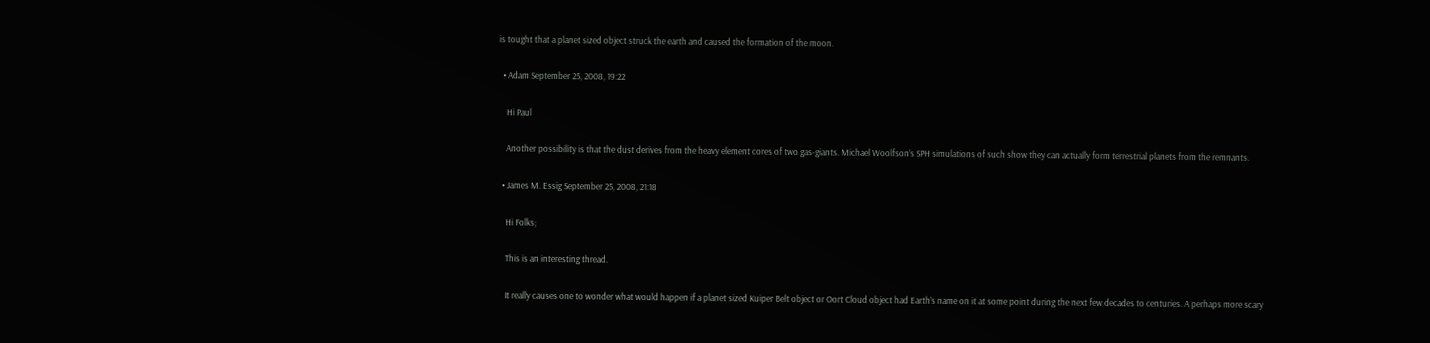is tought that a planet sized object struck the earth and caused the formation of the moon.

  • Adam September 25, 2008, 19:22

    Hi Paul

    Another possibility is that the dust derives from the heavy element cores of two gas-giants. Michael Woolfson’s SPH simulations of such show they can actually form terrestrial planets from the remnants.

  • James M. Essig September 25, 2008, 21:18

    Hi Folks;

    This is an interesting thread.

    It really causes one to wonder what would happen if a planet sized Kuiper Belt object or Oort Cloud object had Earth’s name on it at some point during the next few decades to centuries. A perhaps more scary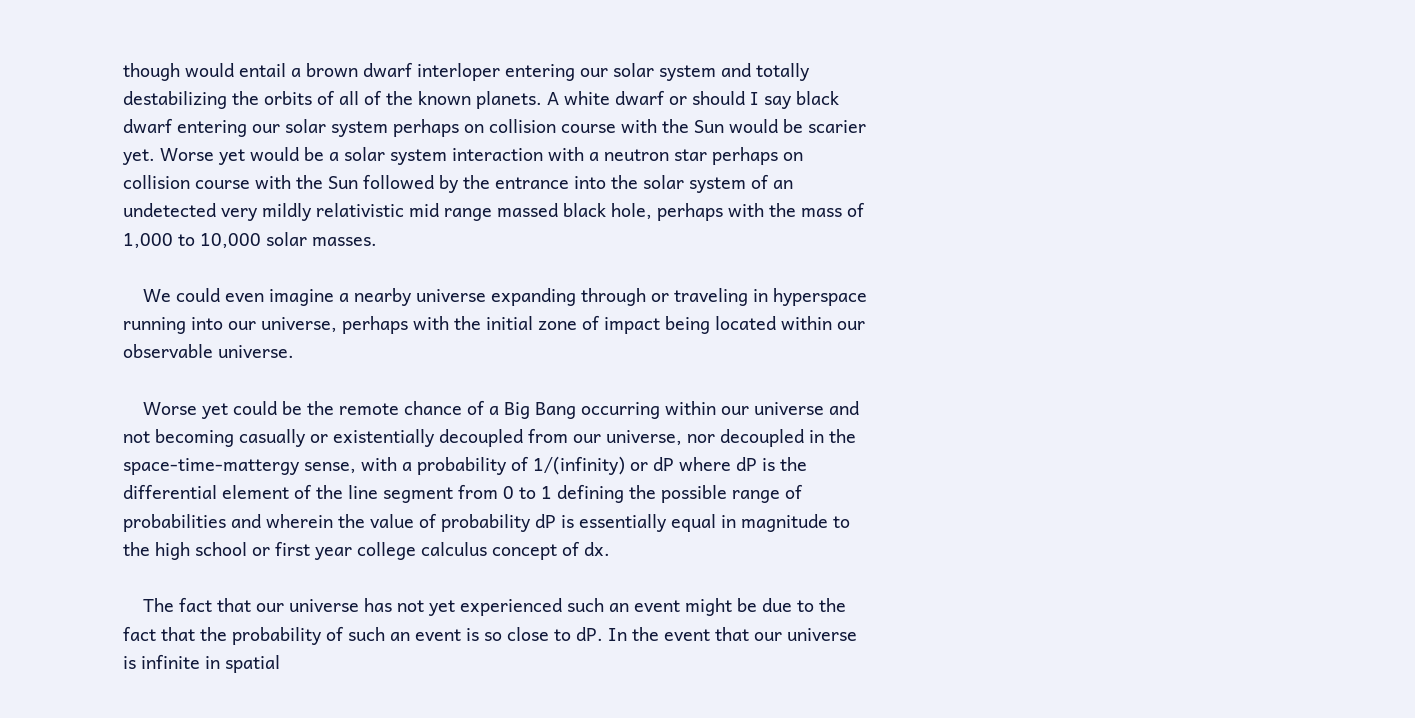though would entail a brown dwarf interloper entering our solar system and totally destabilizing the orbits of all of the known planets. A white dwarf or should I say black dwarf entering our solar system perhaps on collision course with the Sun would be scarier yet. Worse yet would be a solar system interaction with a neutron star perhaps on collision course with the Sun followed by the entrance into the solar system of an undetected very mildly relativistic mid range massed black hole, perhaps with the mass of 1,000 to 10,000 solar masses.

    We could even imagine a nearby universe expanding through or traveling in hyperspace running into our universe, perhaps with the initial zone of impact being located within our observable universe.

    Worse yet could be the remote chance of a Big Bang occurring within our universe and not becoming casually or existentially decoupled from our universe, nor decoupled in the space-time-mattergy sense, with a probability of 1/(infinity) or dP where dP is the differential element of the line segment from 0 to 1 defining the possible range of probabilities and wherein the value of probability dP is essentially equal in magnitude to the high school or first year college calculus concept of dx.

    The fact that our universe has not yet experienced such an event might be due to the fact that the probability of such an event is so close to dP. In the event that our universe is infinite in spatial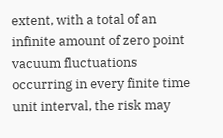extent, with a total of an infinite amount of zero point vacuum fluctuations occurring in every finite time unit interval, the risk may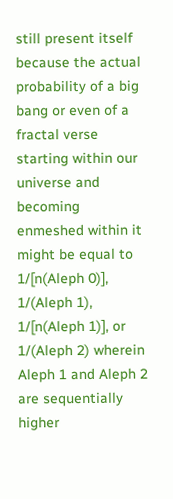still present itself because the actual probability of a big bang or even of a fractal verse starting within our universe and becoming enmeshed within it might be equal to 1/[n(Aleph 0)], 1/(Aleph 1), 1/[n(Aleph 1)], or 1/(Aleph 2) wherein Aleph 1 and Aleph 2 are sequentially higher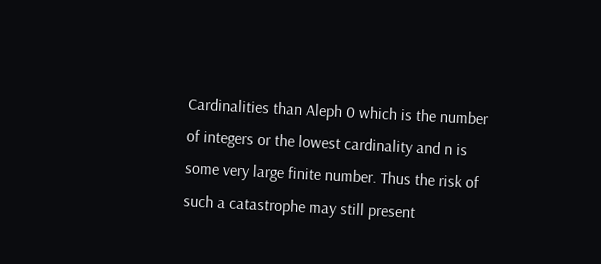Cardinalities than Aleph 0 which is the number of integers or the lowest cardinality and n is some very large finite number. Thus the risk of such a catastrophe may still present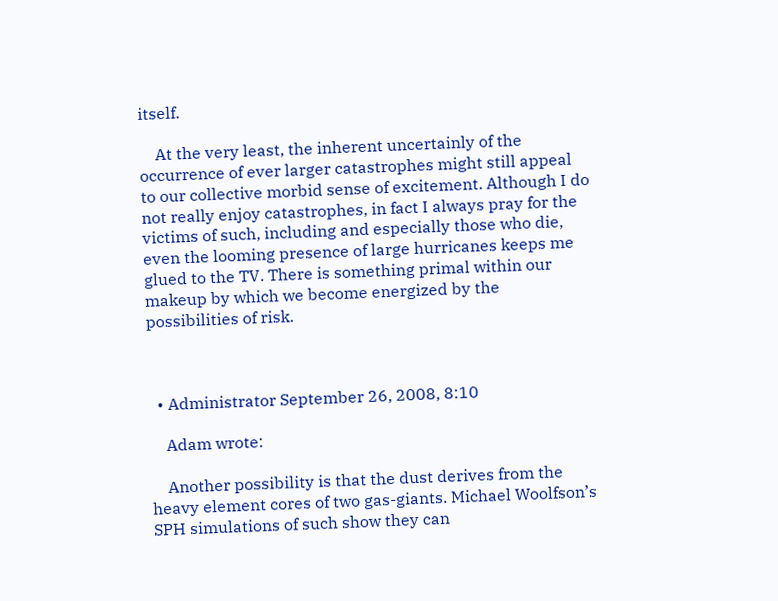itself.

    At the very least, the inherent uncertainly of the occurrence of ever larger catastrophes might still appeal to our collective morbid sense of excitement. Although I do not really enjoy catastrophes, in fact I always pray for the victims of such, including and especially those who die, even the looming presence of large hurricanes keeps me glued to the TV. There is something primal within our makeup by which we become energized by the possibilities of risk.



  • Administrator September 26, 2008, 8:10

    Adam wrote:

    Another possibility is that the dust derives from the heavy element cores of two gas-giants. Michael Woolfson’s SPH simulations of such show they can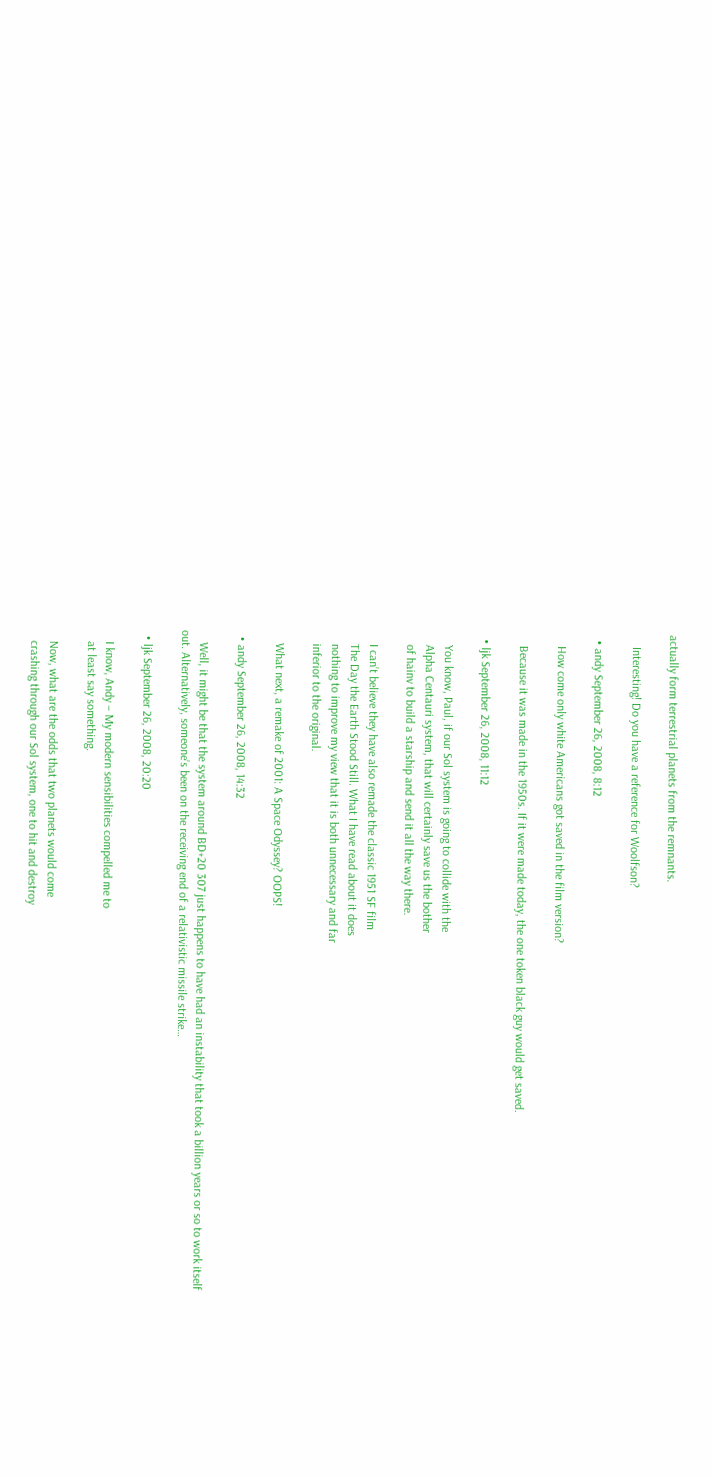actually form terrestrial planets from the remnants.

    Interesting! Do you have a reference for Woolfson?

  • andy September 26, 2008, 8:12

    How come only white Americans got saved in the film version?

    Because it was made in the 1950s. If it were made today, the one token black guy would get saved.

  • ljk September 26, 2008, 11:12

    You know, Paul, if our Sol system is going to collide with the
    Alpha Centauri system, that will certainly save us the bother
    of hainv to build a starship and send it all the way there.

    I can’t believe they have also remade the classic 1951 SF film
    The Day the Earth Stood Still. What I have read about it does
    nothing to improve my view that it is both unnecessary and far
    inferior to the original.

    What next, a remake of 2001: A Space Odyssey? OOPS!

  • andy September 26, 2008, 14:32

    Well, it might be that the system around BD+20 307 just happens to have had an instability that took a billion years or so to work itself out. Alternatively, someone’s been on the receiving end of a relativistic missile strike…

  • ljk September 26, 2008, 20:20

    I know, Andy – My modern sensibilities compelled me to
    at least say something.

    Now, what are the odds that two planets would come
    crashing through our Sol system, one to hit and destroy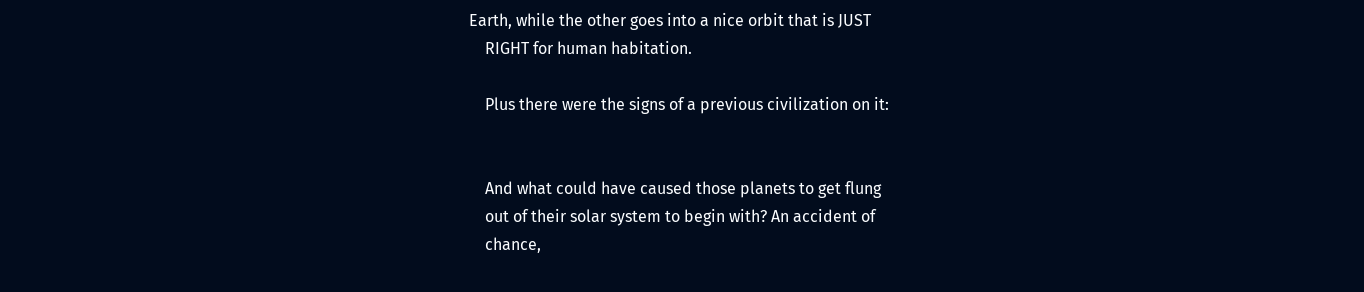Earth, while the other goes into a nice orbit that is JUST
    RIGHT for human habitation.

    Plus there were the signs of a previous civilization on it:


    And what could have caused those planets to get flung
    out of their solar system to begin with? An accident of
    chance,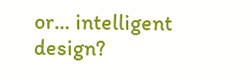or… intelligent design?